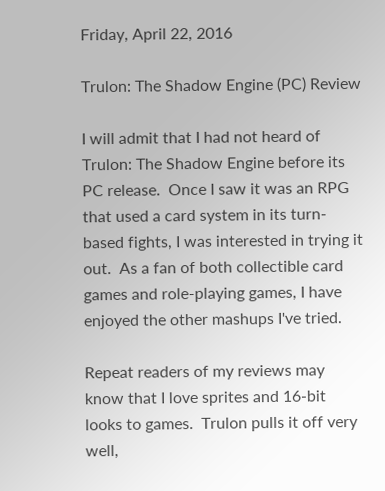Friday, April 22, 2016

Trulon: The Shadow Engine (PC) Review

I will admit that I had not heard of Trulon: The Shadow Engine before its PC release.  Once I saw it was an RPG that used a card system in its turn-based fights, I was interested in trying it out.  As a fan of both collectible card games and role-playing games, I have enjoyed the other mashups I've tried.

Repeat readers of my reviews may know that I love sprites and 16-bit looks to games.  Trulon pulls it off very well,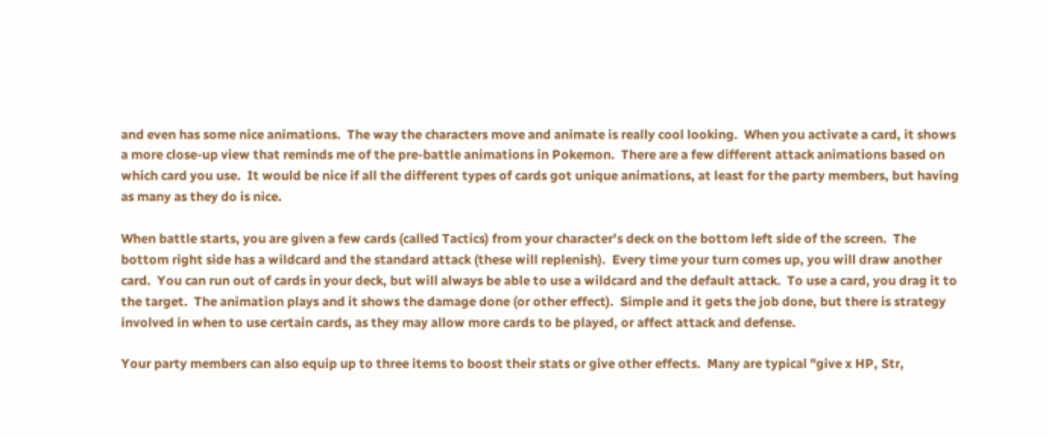and even has some nice animations.  The way the characters move and animate is really cool looking.  When you activate a card, it shows a more close-up view that reminds me of the pre-battle animations in Pokemon.  There are a few different attack animations based on which card you use.  It would be nice if all the different types of cards got unique animations, at least for the party members, but having as many as they do is nice.

When battle starts, you are given a few cards (called Tactics) from your character's deck on the bottom left side of the screen.  The bottom right side has a wildcard and the standard attack (these will replenish).  Every time your turn comes up, you will draw another card.  You can run out of cards in your deck, but will always be able to use a wildcard and the default attack.  To use a card, you drag it to the target.  The animation plays and it shows the damage done (or other effect).  Simple and it gets the job done, but there is strategy involved in when to use certain cards, as they may allow more cards to be played, or affect attack and defense.

Your party members can also equip up to three items to boost their stats or give other effects.  Many are typical "give x HP, Str,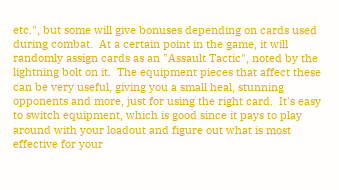etc.", but some will give bonuses depending on cards used during combat.  At a certain point in the game, it will randomly assign cards as an "Assault Tactic", noted by the lightning bolt on it.  The equipment pieces that affect these can be very useful, giving you a small heal, stunning opponents and more, just for using the right card.  It's easy to switch equipment, which is good since it pays to play around with your loadout and figure out what is most effective for your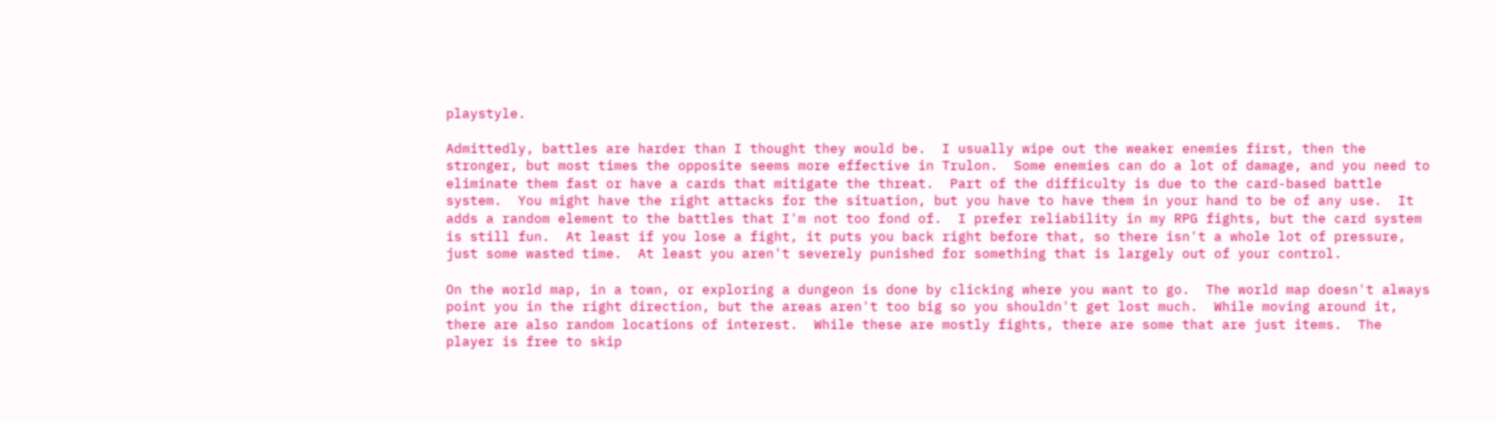playstyle.

Admittedly, battles are harder than I thought they would be.  I usually wipe out the weaker enemies first, then the stronger, but most times the opposite seems more effective in Trulon.  Some enemies can do a lot of damage, and you need to eliminate them fast or have a cards that mitigate the threat.  Part of the difficulty is due to the card-based battle system.  You might have the right attacks for the situation, but you have to have them in your hand to be of any use.  It adds a random element to the battles that I'm not too fond of.  I prefer reliability in my RPG fights, but the card system is still fun.  At least if you lose a fight, it puts you back right before that, so there isn't a whole lot of pressure, just some wasted time.  At least you aren't severely punished for something that is largely out of your control.

On the world map, in a town, or exploring a dungeon is done by clicking where you want to go.  The world map doesn't always point you in the right direction, but the areas aren't too big so you shouldn't get lost much.  While moving around it, there are also random locations of interest.  While these are mostly fights, there are some that are just items.  The player is free to skip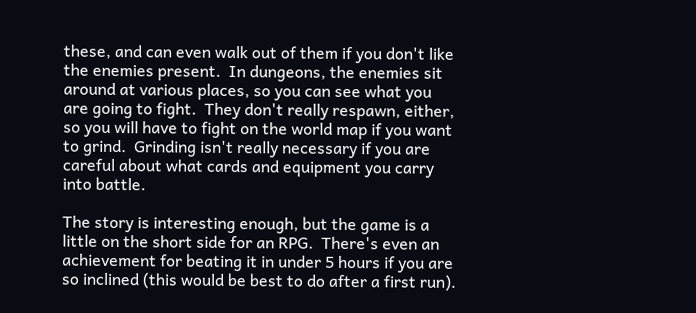these, and can even walk out of them if you don't like the enemies present.  In dungeons, the enemies sit around at various places, so you can see what you are going to fight.  They don't really respawn, either, so you will have to fight on the world map if you want to grind.  Grinding isn't really necessary if you are careful about what cards and equipment you carry into battle.

The story is interesting enough, but the game is a little on the short side for an RPG.  There's even an achievement for beating it in under 5 hours if you are so inclined (this would be best to do after a first run).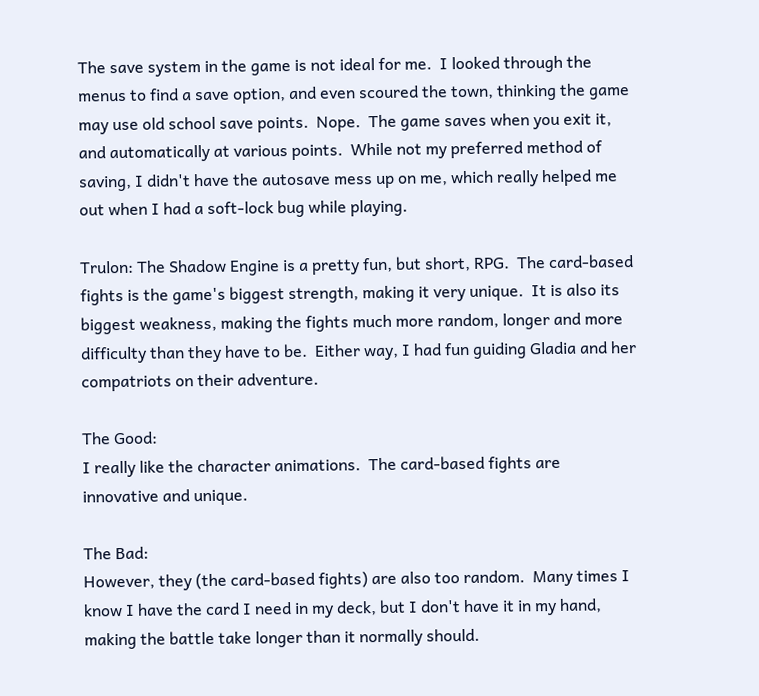The save system in the game is not ideal for me.  I looked through the menus to find a save option, and even scoured the town, thinking the game may use old school save points.  Nope.  The game saves when you exit it, and automatically at various points.  While not my preferred method of saving, I didn't have the autosave mess up on me, which really helped me out when I had a soft-lock bug while playing.

Trulon: The Shadow Engine is a pretty fun, but short, RPG.  The card-based fights is the game's biggest strength, making it very unique.  It is also its biggest weakness, making the fights much more random, longer and more difficulty than they have to be.  Either way, I had fun guiding Gladia and her compatriots on their adventure.

The Good:
I really like the character animations.  The card-based fights are innovative and unique.

The Bad:
However, they (the card-based fights) are also too random.  Many times I know I have the card I need in my deck, but I don't have it in my hand, making the battle take longer than it normally should.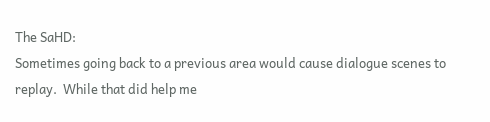The SaHD:
Sometimes going back to a previous area would cause dialogue scenes to replay.  While that did help me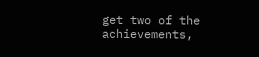get two of the achievements,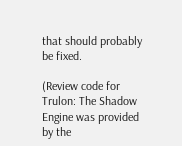that should probably be fixed.

(Review code for Trulon: The Shadow Engine was provided by the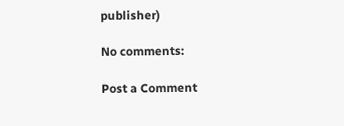publisher)

No comments:

Post a Comment